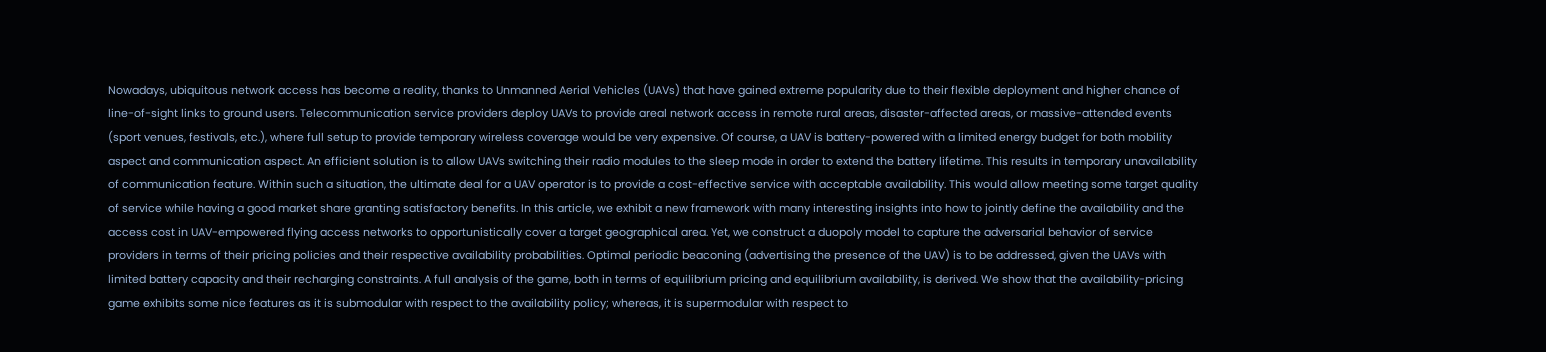Nowadays, ubiquitous network access has become a reality, thanks to Unmanned Aerial Vehicles (UAVs) that have gained extreme popularity due to their flexible deployment and higher chance of line-of-sight links to ground users. Telecommunication service providers deploy UAVs to provide areal network access in remote rural areas, disaster-affected areas, or massive-attended events (sport venues, festivals, etc.), where full setup to provide temporary wireless coverage would be very expensive. Of course, a UAV is battery-powered with a limited energy budget for both mobility aspect and communication aspect. An efficient solution is to allow UAVs switching their radio modules to the sleep mode in order to extend the battery lifetime. This results in temporary unavailability of communication feature. Within such a situation, the ultimate deal for a UAV operator is to provide a cost-effective service with acceptable availability. This would allow meeting some target quality of service while having a good market share granting satisfactory benefits. In this article, we exhibit a new framework with many interesting insights into how to jointly define the availability and the access cost in UAV-empowered flying access networks to opportunistically cover a target geographical area. Yet, we construct a duopoly model to capture the adversarial behavior of service providers in terms of their pricing policies and their respective availability probabilities. Optimal periodic beaconing (advertising the presence of the UAV) is to be addressed, given the UAVs with limited battery capacity and their recharging constraints. A full analysis of the game, both in terms of equilibrium pricing and equilibrium availability, is derived. We show that the availability-pricing game exhibits some nice features as it is submodular with respect to the availability policy; whereas, it is supermodular with respect to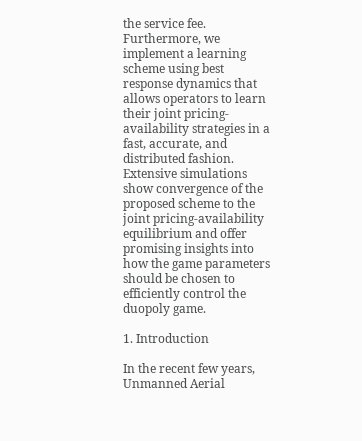the service fee. Furthermore, we implement a learning scheme using best response dynamics that allows operators to learn their joint pricing-availability strategies in a fast, accurate, and distributed fashion. Extensive simulations show convergence of the proposed scheme to the joint pricing-availability equilibrium and offer promising insights into how the game parameters should be chosen to efficiently control the duopoly game.

1. Introduction

In the recent few years, Unmanned Aerial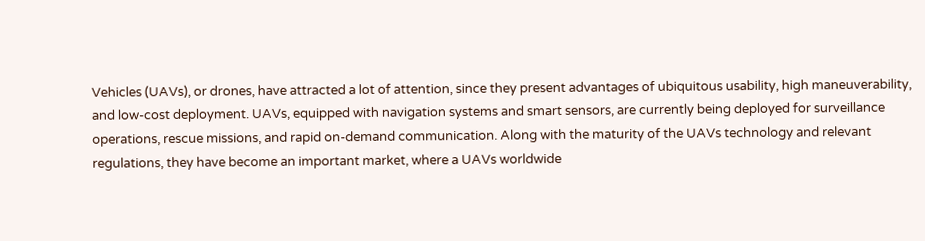Vehicles (UAVs), or drones, have attracted a lot of attention, since they present advantages of ubiquitous usability, high maneuverability, and low-cost deployment. UAVs, equipped with navigation systems and smart sensors, are currently being deployed for surveillance operations, rescue missions, and rapid on-demand communication. Along with the maturity of the UAVs technology and relevant regulations, they have become an important market, where a UAVs worldwide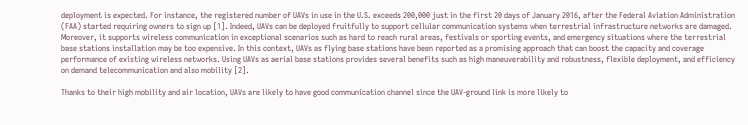deployment is expected. For instance, the registered number of UAVs in use in the U.S. exceeds 200,000 just in the first 20 days of January 2016, after the Federal Aviation Administration (FAA) started requiring owners to sign up [1]. Indeed, UAVs can be deployed fruitfully to support cellular communication systems when terrestrial infrastructure networks are damaged. Moreover, it supports wireless communication in exceptional scenarios such as hard to reach rural areas, festivals or sporting events, and emergency situations where the terrestrial base stations installation may be too expensive. In this context, UAVs as flying base stations have been reported as a promising approach that can boost the capacity and coverage performance of existing wireless networks. Using UAVs as aerial base stations provides several benefits such as high maneuverability and robustness, flexible deployment, and efficiency on demand telecommunication and also mobility [2].

Thanks to their high mobility and air location, UAVs are likely to have good communication channel since the UAV-ground link is more likely to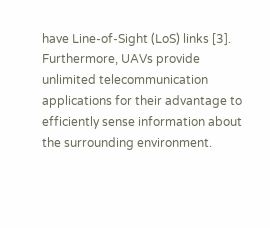have Line-of-Sight (LoS) links [3]. Furthermore, UAVs provide unlimited telecommunication applications for their advantage to efficiently sense information about the surrounding environment.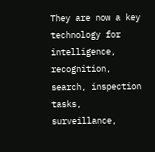They are now a key technology for intelligence, recognition, search, inspection tasks, surveillance,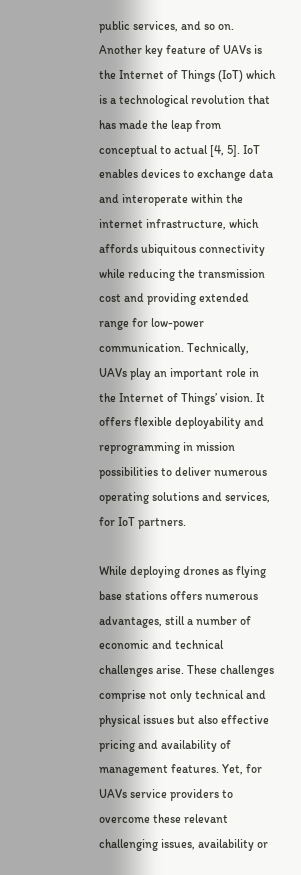public services, and so on. Another key feature of UAVs is the Internet of Things (IoT) which is a technological revolution that has made the leap from conceptual to actual [4, 5]. IoT enables devices to exchange data and interoperate within the internet infrastructure, which affords ubiquitous connectivity while reducing the transmission cost and providing extended range for low-power communication. Technically, UAVs play an important role in the Internet of Things’ vision. It offers flexible deployability and reprogramming in mission possibilities to deliver numerous operating solutions and services, for IoT partners.

While deploying drones as flying base stations offers numerous advantages, still a number of economic and technical challenges arise. These challenges comprise not only technical and physical issues but also effective pricing and availability of management features. Yet, for UAVs service providers to overcome these relevant challenging issues, availability or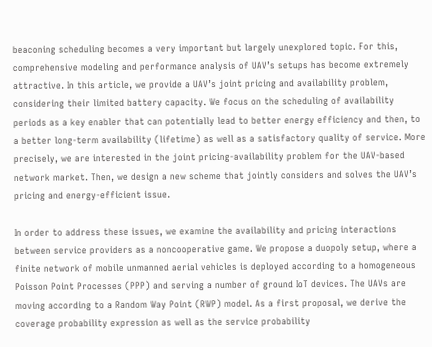beaconing scheduling becomes a very important but largely unexplored topic. For this, comprehensive modeling and performance analysis of UAV’s setups has become extremely attractive. In this article, we provide a UAV’s joint pricing and availability problem, considering their limited battery capacity. We focus on the scheduling of availability periods as a key enabler that can potentially lead to better energy efficiency and then, to a better long-term availability (lifetime) as well as a satisfactory quality of service. More precisely, we are interested in the joint pricing-availability problem for the UAV-based network market. Then, we design a new scheme that jointly considers and solves the UAV’s pricing and energy-efficient issue.

In order to address these issues, we examine the availability and pricing interactions between service providers as a noncooperative game. We propose a duopoly setup, where a finite network of mobile unmanned aerial vehicles is deployed according to a homogeneous Poisson Point Processes (PPP) and serving a number of ground IoT devices. The UAVs are moving according to a Random Way Point (RWP) model. As a first proposal, we derive the coverage probability expression as well as the service probability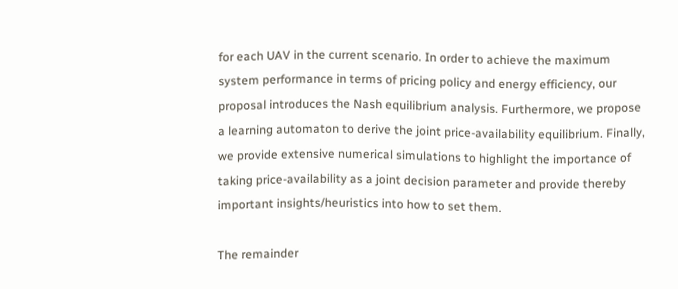for each UAV in the current scenario. In order to achieve the maximum system performance in terms of pricing policy and energy efficiency, our proposal introduces the Nash equilibrium analysis. Furthermore, we propose a learning automaton to derive the joint price-availability equilibrium. Finally, we provide extensive numerical simulations to highlight the importance of taking price-availability as a joint decision parameter and provide thereby important insights/heuristics into how to set them.

The remainder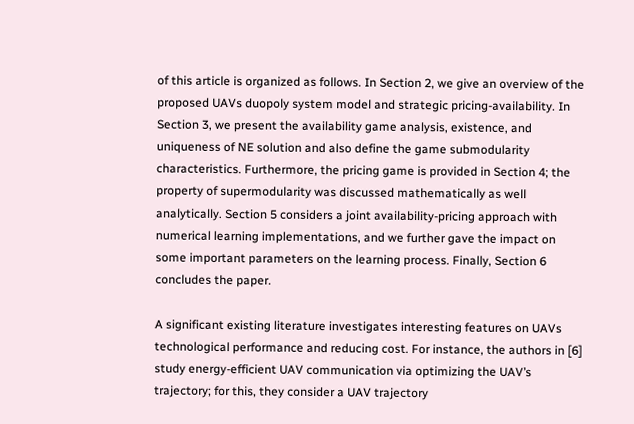of this article is organized as follows. In Section 2, we give an overview of the proposed UAVs duopoly system model and strategic pricing-availability. In Section 3, we present the availability game analysis, existence, and uniqueness of NE solution and also define the game submodularity characteristics. Furthermore, the pricing game is provided in Section 4; the property of supermodularity was discussed mathematically as well analytically. Section 5 considers a joint availability-pricing approach with numerical learning implementations, and we further gave the impact on some important parameters on the learning process. Finally, Section 6 concludes the paper.

A significant existing literature investigates interesting features on UAVs technological performance and reducing cost. For instance, the authors in [6] study energy-efficient UAV communication via optimizing the UAV’s trajectory; for this, they consider a UAV trajectory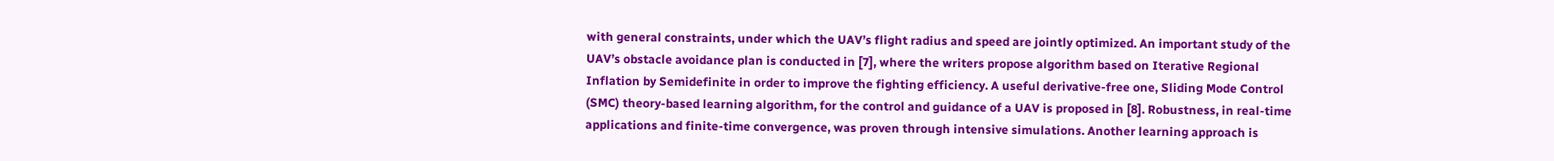with general constraints, under which the UAV’s flight radius and speed are jointly optimized. An important study of the UAV’s obstacle avoidance plan is conducted in [7], where the writers propose algorithm based on Iterative Regional Inflation by Semidefinite in order to improve the fighting efficiency. A useful derivative-free one, Sliding Mode Control (SMC) theory-based learning algorithm, for the control and guidance of a UAV is proposed in [8]. Robustness, in real-time applications and finite-time convergence, was proven through intensive simulations. Another learning approach is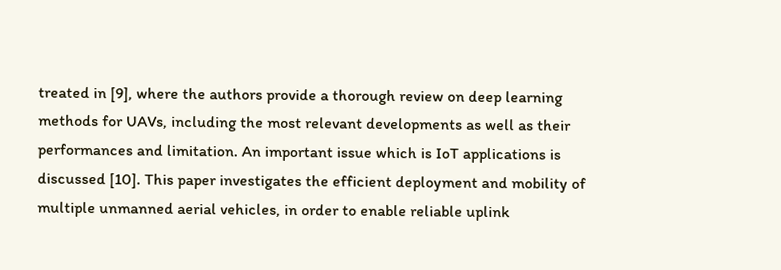treated in [9], where the authors provide a thorough review on deep learning methods for UAVs, including the most relevant developments as well as their performances and limitation. An important issue which is IoT applications is discussed [10]. This paper investigates the efficient deployment and mobility of multiple unmanned aerial vehicles, in order to enable reliable uplink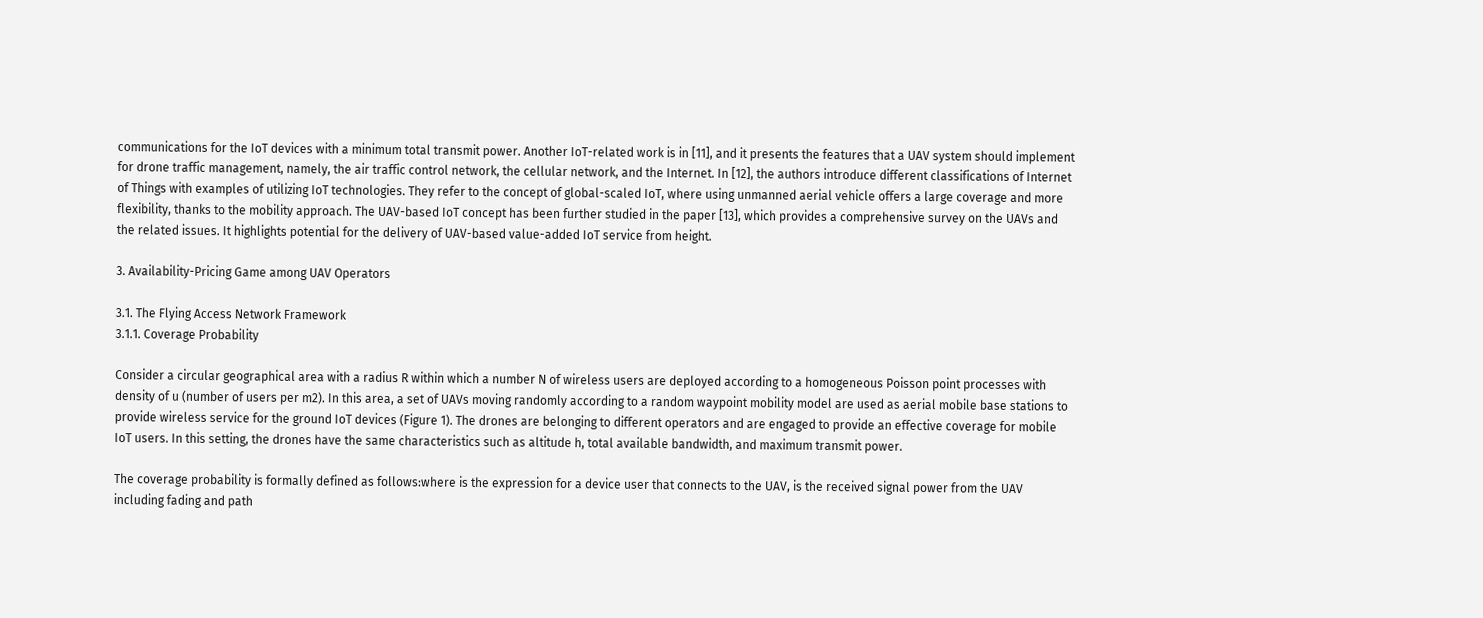communications for the IoT devices with a minimum total transmit power. Another IoT-related work is in [11], and it presents the features that a UAV system should implement for drone traffic management, namely, the air traffic control network, the cellular network, and the Internet. In [12], the authors introduce different classifications of Internet of Things with examples of utilizing IoT technologies. They refer to the concept of global-scaled IoT, where using unmanned aerial vehicle offers a large coverage and more flexibility, thanks to the mobility approach. The UAV-based IoT concept has been further studied in the paper [13], which provides a comprehensive survey on the UAVs and the related issues. It highlights potential for the delivery of UAV-based value-added IoT service from height.

3. Availability-Pricing Game among UAV Operators

3.1. The Flying Access Network Framework
3.1.1. Coverage Probability

Consider a circular geographical area with a radius R within which a number N of wireless users are deployed according to a homogeneous Poisson point processes with density of u (number of users per m2). In this area, a set of UAVs moving randomly according to a random waypoint mobility model are used as aerial mobile base stations to provide wireless service for the ground IoT devices (Figure 1). The drones are belonging to different operators and are engaged to provide an effective coverage for mobile IoT users. In this setting, the drones have the same characteristics such as altitude h, total available bandwidth, and maximum transmit power.

The coverage probability is formally defined as follows:where is the expression for a device user that connects to the UAV, is the received signal power from the UAV including fading and path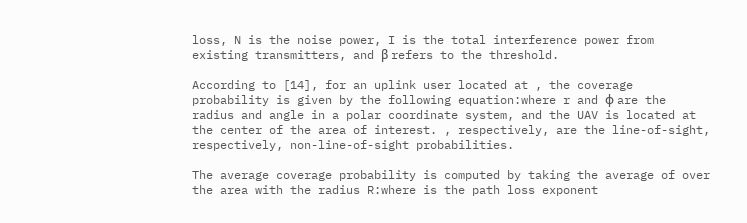loss, N is the noise power, I is the total interference power from existing transmitters, and β refers to the threshold.

According to [14], for an uplink user located at , the coverage probability is given by the following equation:where r and ϕ are the radius and angle in a polar coordinate system, and the UAV is located at the center of the area of interest. , respectively, are the line-of-sight, respectively, non-line-of-sight probabilities.

The average coverage probability is computed by taking the average of over the area with the radius R:where is the path loss exponent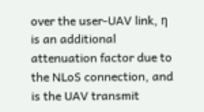over the user-UAV link, η is an additional attenuation factor due to the NLoS connection, and is the UAV transmit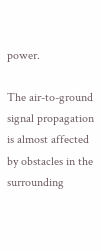power.

The air-to-ground signal propagation is almost affected by obstacles in the surrounding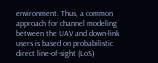environment. Thus, a common approach for channel modeling between the UAV and down-link users is based on probabilistic direct line-of-sight (LoS)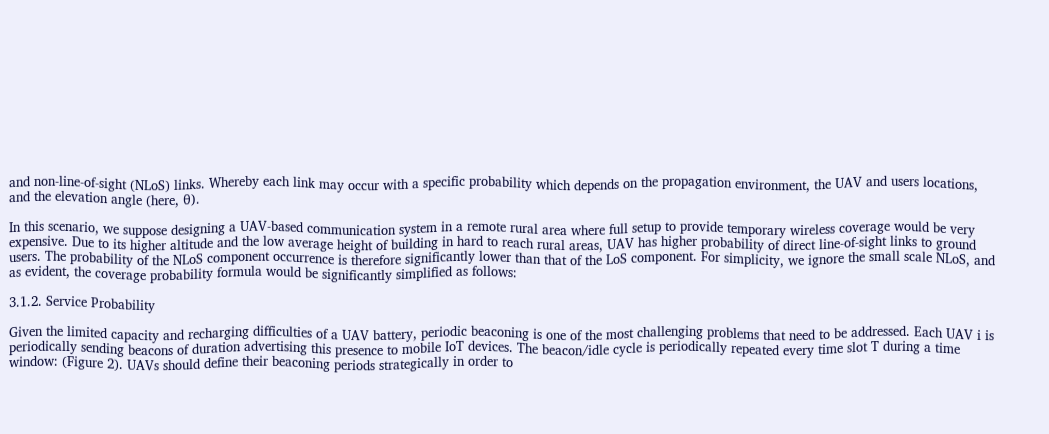and non-line-of-sight (NLoS) links. Whereby each link may occur with a specific probability which depends on the propagation environment, the UAV and users locations, and the elevation angle (here, θ).

In this scenario, we suppose designing a UAV-based communication system in a remote rural area where full setup to provide temporary wireless coverage would be very expensive. Due to its higher altitude and the low average height of building in hard to reach rural areas, UAV has higher probability of direct line-of-sight links to ground users. The probability of the NLoS component occurrence is therefore significantly lower than that of the LoS component. For simplicity, we ignore the small scale NLoS, and as evident, the coverage probability formula would be significantly simplified as follows:

3.1.2. Service Probability

Given the limited capacity and recharging difficulties of a UAV battery, periodic beaconing is one of the most challenging problems that need to be addressed. Each UAV i is periodically sending beacons of duration advertising this presence to mobile IoT devices. The beacon/idle cycle is periodically repeated every time slot T during a time window: (Figure 2). UAVs should define their beaconing periods strategically in order to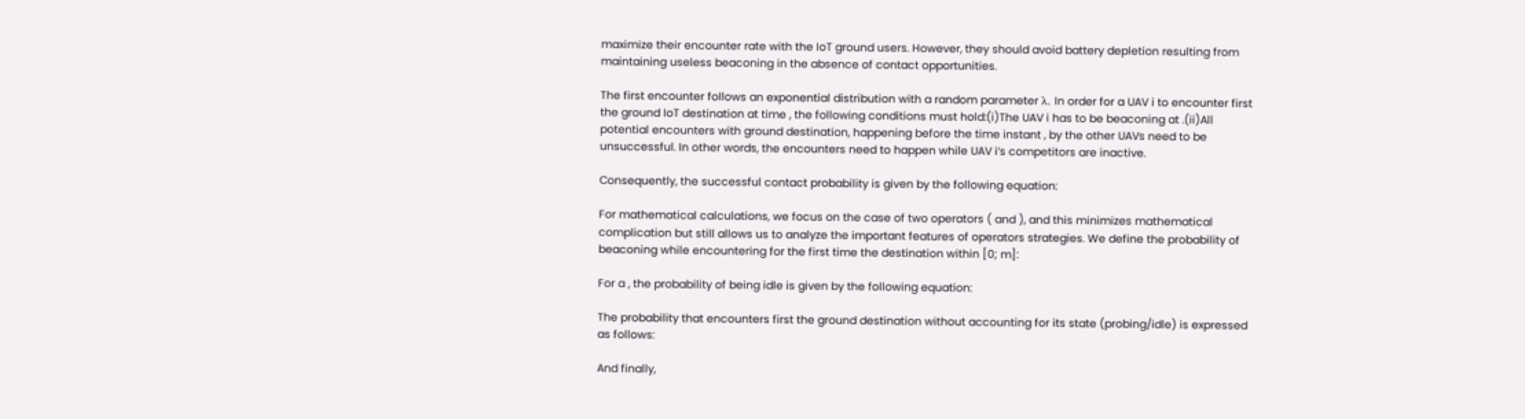maximize their encounter rate with the IoT ground users. However, they should avoid battery depletion resulting from maintaining useless beaconing in the absence of contact opportunities.

The first encounter follows an exponential distribution with a random parameter λ. In order for a UAV i to encounter first the ground IoT destination at time , the following conditions must hold:(i)The UAV i has to be beaconing at .(ii)All potential encounters with ground destination, happening before the time instant , by the other UAVs need to be unsuccessful. In other words, the encounters need to happen while UAV i’s competitors are inactive.

Consequently, the successful contact probability is given by the following equation:

For mathematical calculations, we focus on the case of two operators ( and ), and this minimizes mathematical complication but still allows us to analyze the important features of operators strategies. We define the probability of beaconing while encountering for the first time the destination within [0; m]:

For a , the probability of being idle is given by the following equation:

The probability that encounters first the ground destination without accounting for its state (probing/idle) is expressed as follows:

And finally,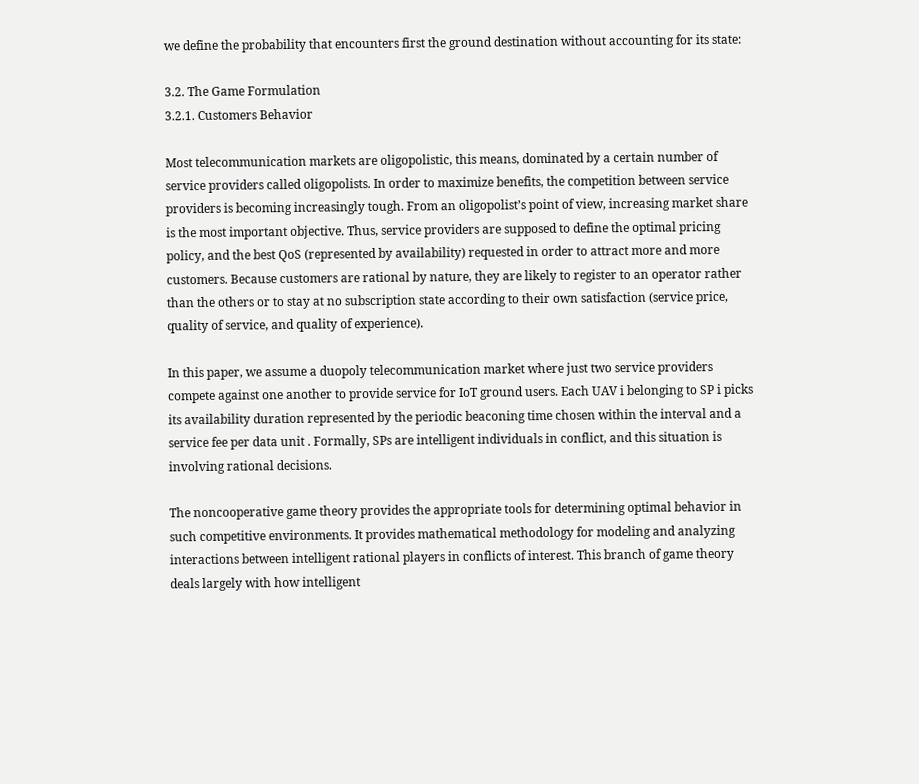we define the probability that encounters first the ground destination without accounting for its state:

3.2. The Game Formulation
3.2.1. Customers Behavior

Most telecommunication markets are oligopolistic, this means, dominated by a certain number of service providers called oligopolists. In order to maximize benefits, the competition between service providers is becoming increasingly tough. From an oligopolist’s point of view, increasing market share is the most important objective. Thus, service providers are supposed to define the optimal pricing policy, and the best QoS (represented by availability) requested in order to attract more and more customers. Because customers are rational by nature, they are likely to register to an operator rather than the others or to stay at no subscription state according to their own satisfaction (service price, quality of service, and quality of experience).

In this paper, we assume a duopoly telecommunication market where just two service providers compete against one another to provide service for IoT ground users. Each UAV i belonging to SP i picks its availability duration represented by the periodic beaconing time chosen within the interval and a service fee per data unit . Formally, SPs are intelligent individuals in conflict, and this situation is involving rational decisions.

The noncooperative game theory provides the appropriate tools for determining optimal behavior in such competitive environments. It provides mathematical methodology for modeling and analyzing interactions between intelligent rational players in conflicts of interest. This branch of game theory deals largely with how intelligent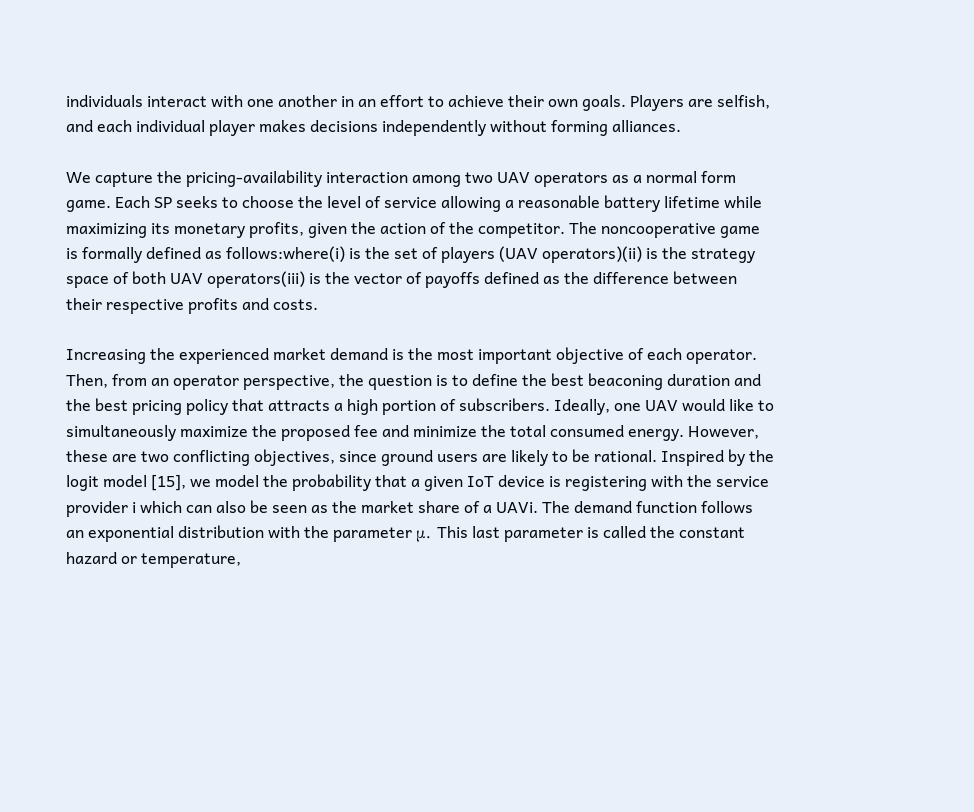individuals interact with one another in an effort to achieve their own goals. Players are selfish, and each individual player makes decisions independently without forming alliances.

We capture the pricing-availability interaction among two UAV operators as a normal form game. Each SP seeks to choose the level of service allowing a reasonable battery lifetime while maximizing its monetary profits, given the action of the competitor. The noncooperative game is formally defined as follows:where(i) is the set of players (UAV operators)(ii) is the strategy space of both UAV operators(iii) is the vector of payoffs defined as the difference between their respective profits and costs.

Increasing the experienced market demand is the most important objective of each operator. Then, from an operator perspective, the question is to define the best beaconing duration and the best pricing policy that attracts a high portion of subscribers. Ideally, one UAV would like to simultaneously maximize the proposed fee and minimize the total consumed energy. However, these are two conflicting objectives, since ground users are likely to be rational. Inspired by the logit model [15], we model the probability that a given IoT device is registering with the service provider i which can also be seen as the market share of a UAVi. The demand function follows an exponential distribution with the parameter μ. This last parameter is called the constant hazard or temperature,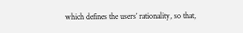which defines the users’ rationality, so that,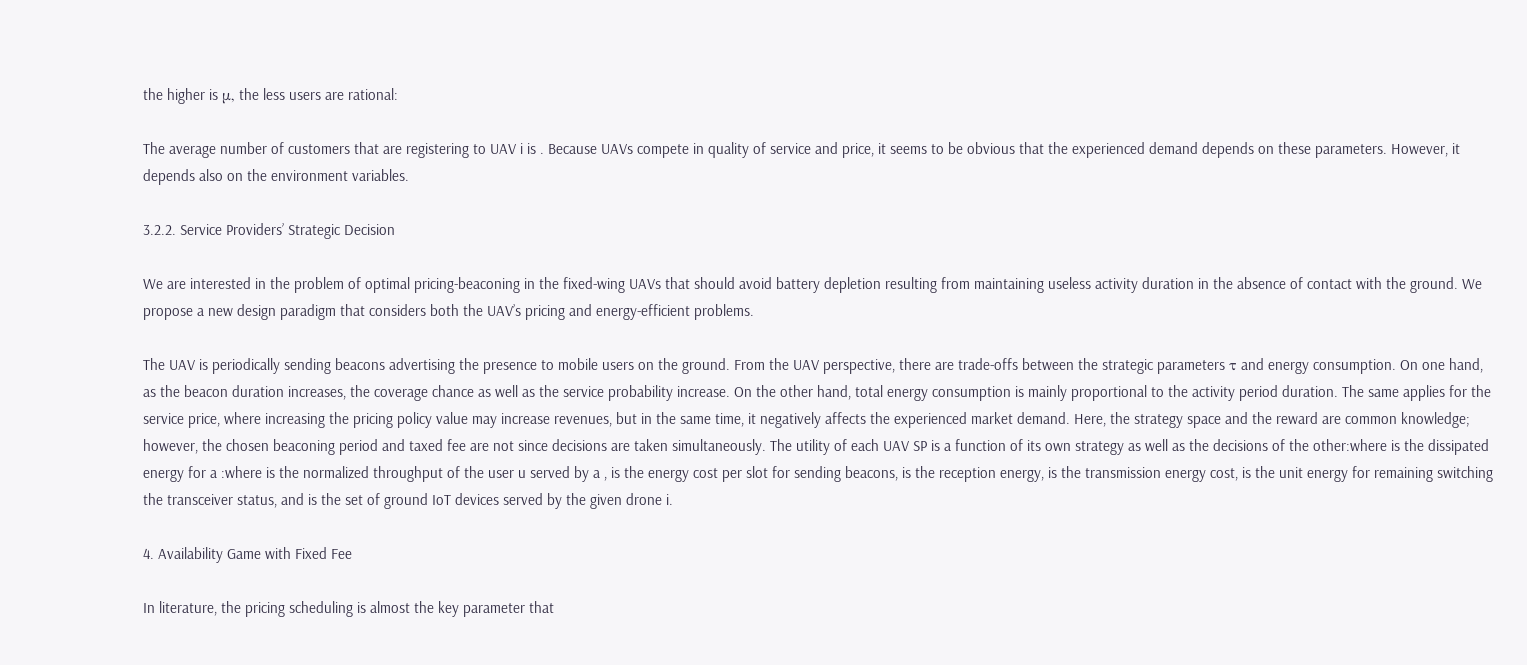the higher is μ, the less users are rational:

The average number of customers that are registering to UAV i is . Because UAVs compete in quality of service and price, it seems to be obvious that the experienced demand depends on these parameters. However, it depends also on the environment variables.

3.2.2. Service Providers’ Strategic Decision

We are interested in the problem of optimal pricing-beaconing in the fixed-wing UAVs that should avoid battery depletion resulting from maintaining useless activity duration in the absence of contact with the ground. We propose a new design paradigm that considers both the UAV’s pricing and energy-efficient problems.

The UAV is periodically sending beacons advertising the presence to mobile users on the ground. From the UAV perspective, there are trade-offs between the strategic parameters τ and energy consumption. On one hand, as the beacon duration increases, the coverage chance as well as the service probability increase. On the other hand, total energy consumption is mainly proportional to the activity period duration. The same applies for the service price, where increasing the pricing policy value may increase revenues, but in the same time, it negatively affects the experienced market demand. Here, the strategy space and the reward are common knowledge; however, the chosen beaconing period and taxed fee are not since decisions are taken simultaneously. The utility of each UAV SP is a function of its own strategy as well as the decisions of the other:where is the dissipated energy for a :where is the normalized throughput of the user u served by a , is the energy cost per slot for sending beacons, is the reception energy, is the transmission energy cost, is the unit energy for remaining switching the transceiver status, and is the set of ground IoT devices served by the given drone i.

4. Availability Game with Fixed Fee

In literature, the pricing scheduling is almost the key parameter that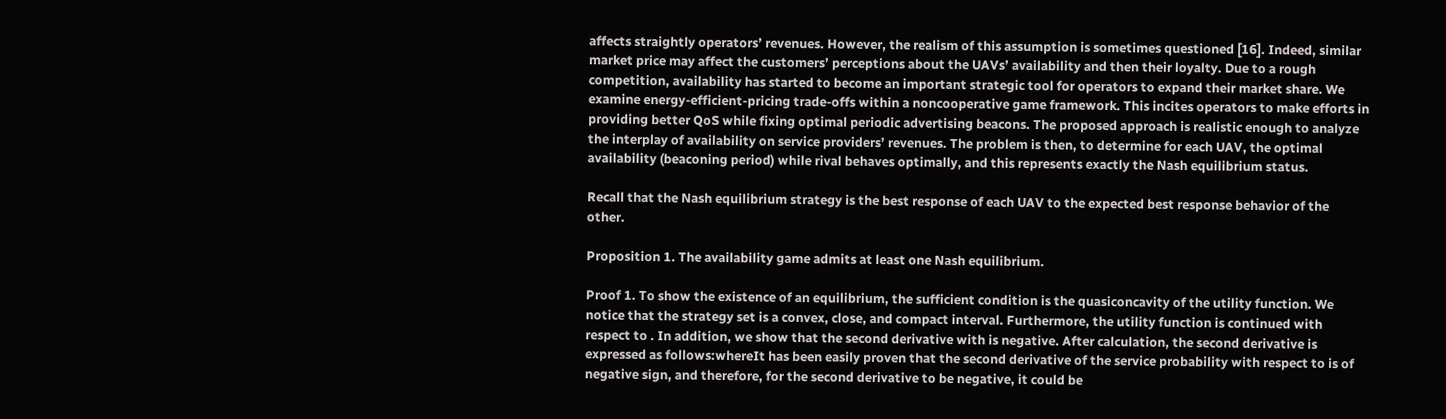affects straightly operators’ revenues. However, the realism of this assumption is sometimes questioned [16]. Indeed, similar market price may affect the customers’ perceptions about the UAVs’ availability and then their loyalty. Due to a rough competition, availability has started to become an important strategic tool for operators to expand their market share. We examine energy-efficient-pricing trade-offs within a noncooperative game framework. This incites operators to make efforts in providing better QoS while fixing optimal periodic advertising beacons. The proposed approach is realistic enough to analyze the interplay of availability on service providers’ revenues. The problem is then, to determine for each UAV, the optimal availability (beaconing period) while rival behaves optimally, and this represents exactly the Nash equilibrium status.

Recall that the Nash equilibrium strategy is the best response of each UAV to the expected best response behavior of the other.

Proposition 1. The availability game admits at least one Nash equilibrium.

Proof 1. To show the existence of an equilibrium, the sufficient condition is the quasiconcavity of the utility function. We notice that the strategy set is a convex, close, and compact interval. Furthermore, the utility function is continued with respect to . In addition, we show that the second derivative with is negative. After calculation, the second derivative is expressed as follows:whereIt has been easily proven that the second derivative of the service probability with respect to is of negative sign, and therefore, for the second derivative to be negative, it could be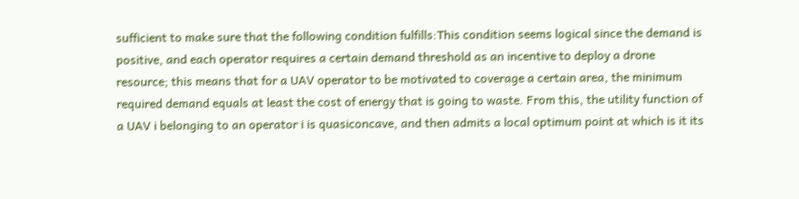sufficient to make sure that the following condition fulfills:This condition seems logical since the demand is positive, and each operator requires a certain demand threshold as an incentive to deploy a drone resource; this means that for a UAV operator to be motivated to coverage a certain area, the minimum required demand equals at least the cost of energy that is going to waste. From this, the utility function of a UAV i belonging to an operator i is quasiconcave, and then admits a local optimum point at which is it its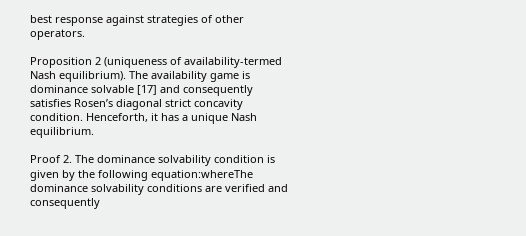best response against strategies of other operators.

Proposition 2 (uniqueness of availability-termed Nash equilibrium). The availability game is dominance solvable [17] and consequently satisfies Rosen’s diagonal strict concavity condition. Henceforth, it has a unique Nash equilibrium.

Proof 2. The dominance solvability condition is given by the following equation:whereThe dominance solvability conditions are verified and consequently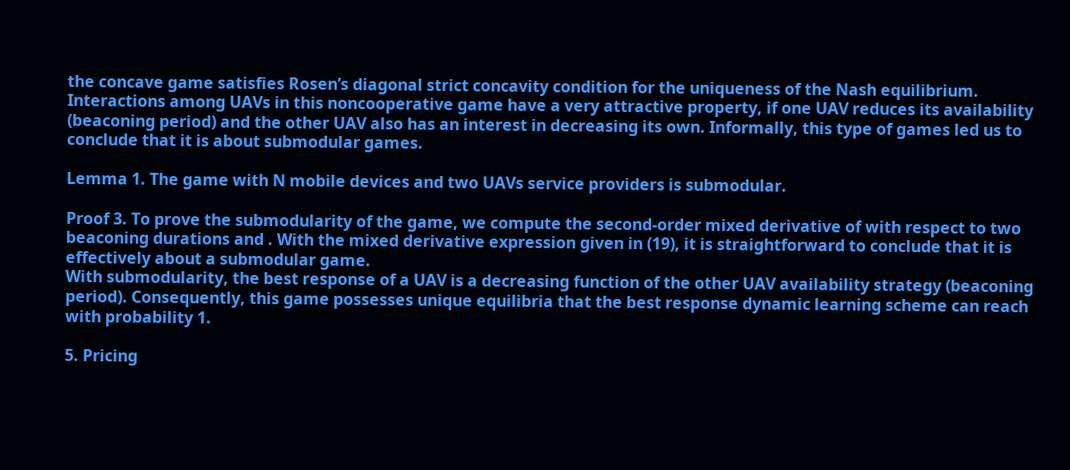the concave game satisfies Rosen’s diagonal strict concavity condition for the uniqueness of the Nash equilibrium.
Interactions among UAVs in this noncooperative game have a very attractive property, if one UAV reduces its availability (beaconing period) and the other UAV also has an interest in decreasing its own. Informally, this type of games led us to conclude that it is about submodular games.

Lemma 1. The game with N mobile devices and two UAVs service providers is submodular.

Proof 3. To prove the submodularity of the game, we compute the second-order mixed derivative of with respect to two beaconing durations and . With the mixed derivative expression given in (19), it is straightforward to conclude that it is effectively about a submodular game.
With submodularity, the best response of a UAV is a decreasing function of the other UAV availability strategy (beaconing period). Consequently, this game possesses unique equilibria that the best response dynamic learning scheme can reach with probability 1.

5. Pricing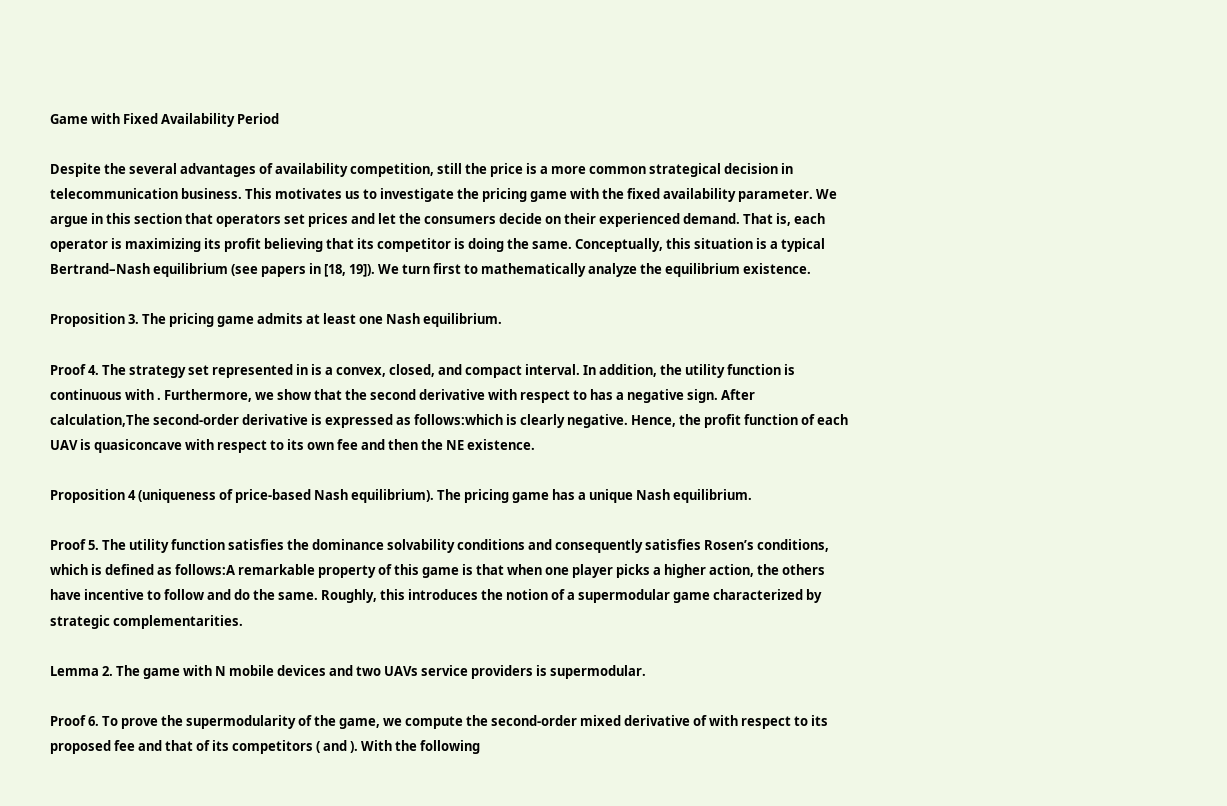Game with Fixed Availability Period

Despite the several advantages of availability competition, still the price is a more common strategical decision in telecommunication business. This motivates us to investigate the pricing game with the fixed availability parameter. We argue in this section that operators set prices and let the consumers decide on their experienced demand. That is, each operator is maximizing its profit believing that its competitor is doing the same. Conceptually, this situation is a typical Bertrand–Nash equilibrium (see papers in [18, 19]). We turn first to mathematically analyze the equilibrium existence.

Proposition 3. The pricing game admits at least one Nash equilibrium.

Proof 4. The strategy set represented in is a convex, closed, and compact interval. In addition, the utility function is continuous with . Furthermore, we show that the second derivative with respect to has a negative sign. After calculation,The second-order derivative is expressed as follows:which is clearly negative. Hence, the profit function of each UAV is quasiconcave with respect to its own fee and then the NE existence.

Proposition 4 (uniqueness of price-based Nash equilibrium). The pricing game has a unique Nash equilibrium.

Proof 5. The utility function satisfies the dominance solvability conditions and consequently satisfies Rosen’s conditions, which is defined as follows:A remarkable property of this game is that when one player picks a higher action, the others have incentive to follow and do the same. Roughly, this introduces the notion of a supermodular game characterized by strategic complementarities.

Lemma 2. The game with N mobile devices and two UAVs service providers is supermodular.

Proof 6. To prove the supermodularity of the game, we compute the second-order mixed derivative of with respect to its proposed fee and that of its competitors ( and ). With the following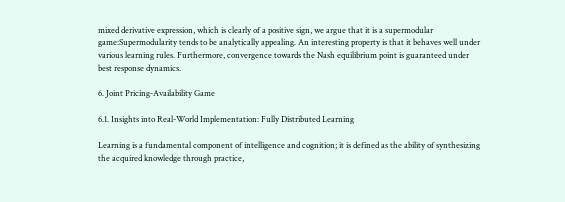mixed derivative expression, which is clearly of a positive sign, we argue that it is a supermodular game:Supermodularity tends to be analytically appealing. An interesting property is that it behaves well under various learning rules. Furthermore, convergence towards the Nash equilibrium point is guaranteed under best response dynamics.

6. Joint Pricing-Availability Game

6.1. Insights into Real-World Implementation: Fully Distributed Learning

Learning is a fundamental component of intelligence and cognition; it is defined as the ability of synthesizing the acquired knowledge through practice,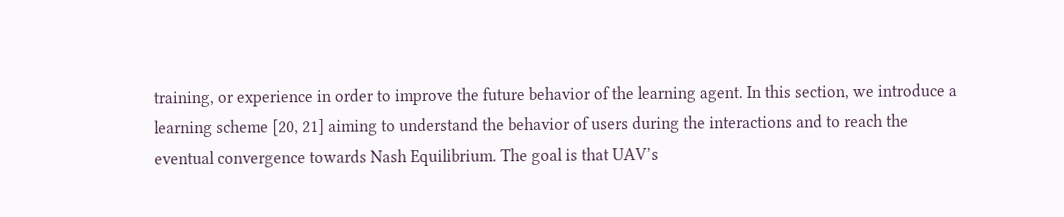training, or experience in order to improve the future behavior of the learning agent. In this section, we introduce a learning scheme [20, 21] aiming to understand the behavior of users during the interactions and to reach the eventual convergence towards Nash Equilibrium. The goal is that UAV’s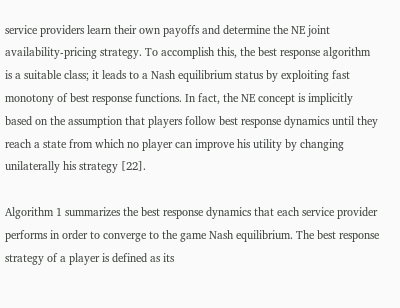service providers learn their own payoffs and determine the NE joint availability-pricing strategy. To accomplish this, the best response algorithm is a suitable class; it leads to a Nash equilibrium status by exploiting fast monotony of best response functions. In fact, the NE concept is implicitly based on the assumption that players follow best response dynamics until they reach a state from which no player can improve his utility by changing unilaterally his strategy [22].

Algorithm 1 summarizes the best response dynamics that each service provider performs in order to converge to the game Nash equilibrium. The best response strategy of a player is defined as its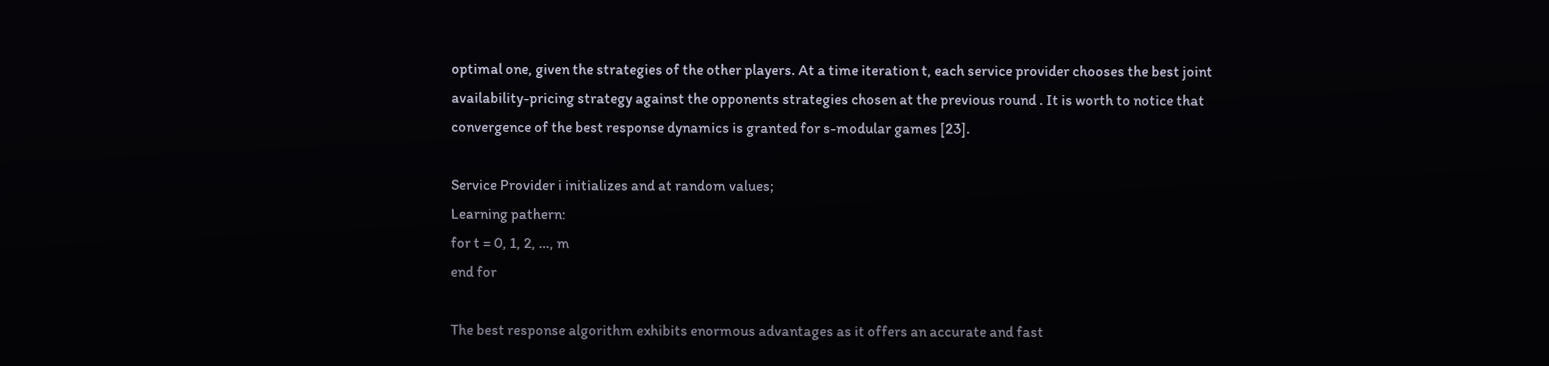optimal one, given the strategies of the other players. At a time iteration t, each service provider chooses the best joint availability-pricing strategy against the opponents strategies chosen at the previous round . It is worth to notice that convergence of the best response dynamics is granted for s-modular games [23].

Service Provider i initializes and at random values;
Learning pathern:
for t = 0, 1, 2, …, m
end for

The best response algorithm exhibits enormous advantages as it offers an accurate and fast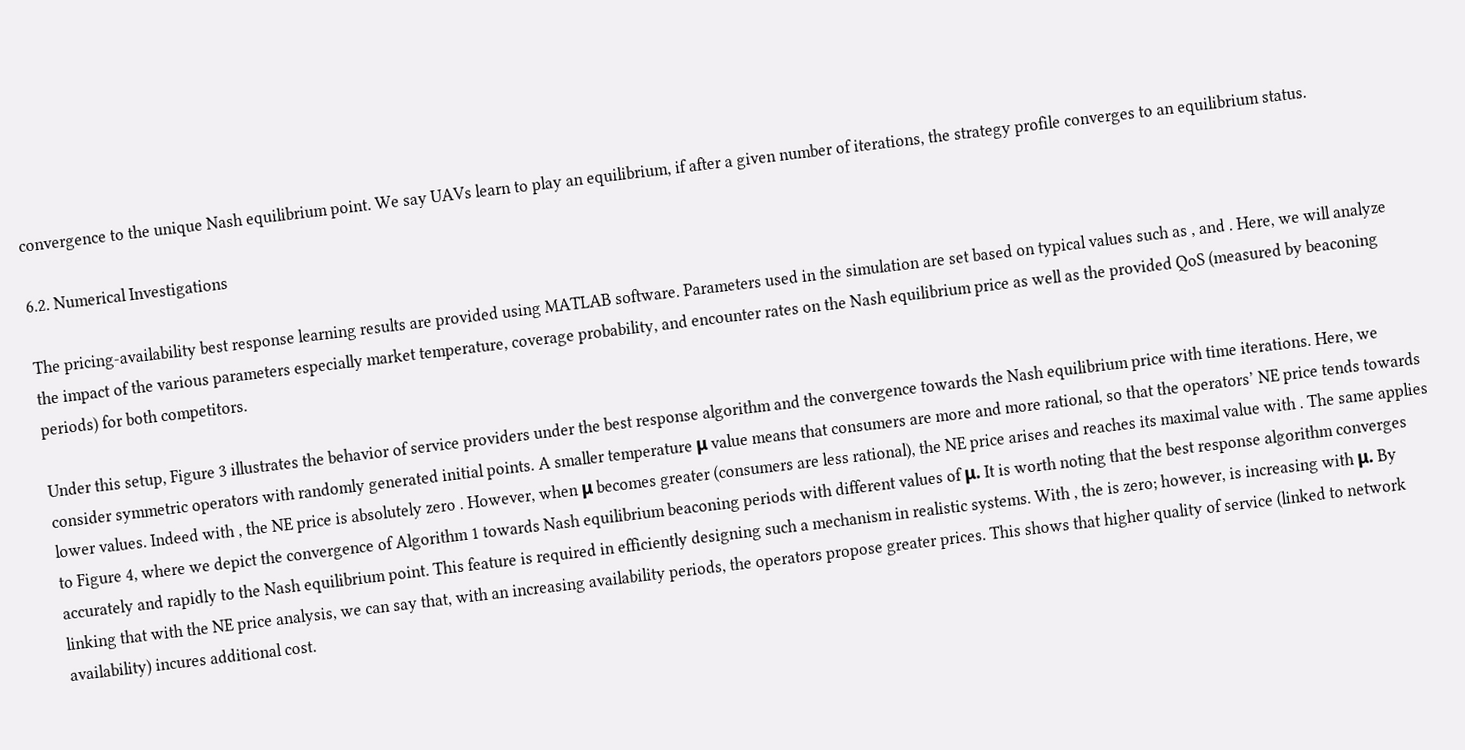convergence to the unique Nash equilibrium point. We say UAVs learn to play an equilibrium, if after a given number of iterations, the strategy profile converges to an equilibrium status.

6.2. Numerical Investigations

The pricing-availability best response learning results are provided using MATLAB software. Parameters used in the simulation are set based on typical values such as , and . Here, we will analyze the impact of the various parameters especially market temperature, coverage probability, and encounter rates on the Nash equilibrium price as well as the provided QoS (measured by beaconing periods) for both competitors.

Under this setup, Figure 3 illustrates the behavior of service providers under the best response algorithm and the convergence towards the Nash equilibrium price with time iterations. Here, we consider symmetric operators with randomly generated initial points. A smaller temperature μ value means that consumers are more and more rational, so that the operators’ NE price tends towards lower values. Indeed with , the NE price is absolutely zero . However, when μ becomes greater (consumers are less rational), the NE price arises and reaches its maximal value with . The same applies to Figure 4, where we depict the convergence of Algorithm 1 towards Nash equilibrium beaconing periods with different values of μ. It is worth noting that the best response algorithm converges accurately and rapidly to the Nash equilibrium point. This feature is required in efficiently designing such a mechanism in realistic systems. With , the is zero; however, is increasing with μ. By linking that with the NE price analysis, we can say that, with an increasing availability periods, the operators propose greater prices. This shows that higher quality of service (linked to network availability) incures additional cost.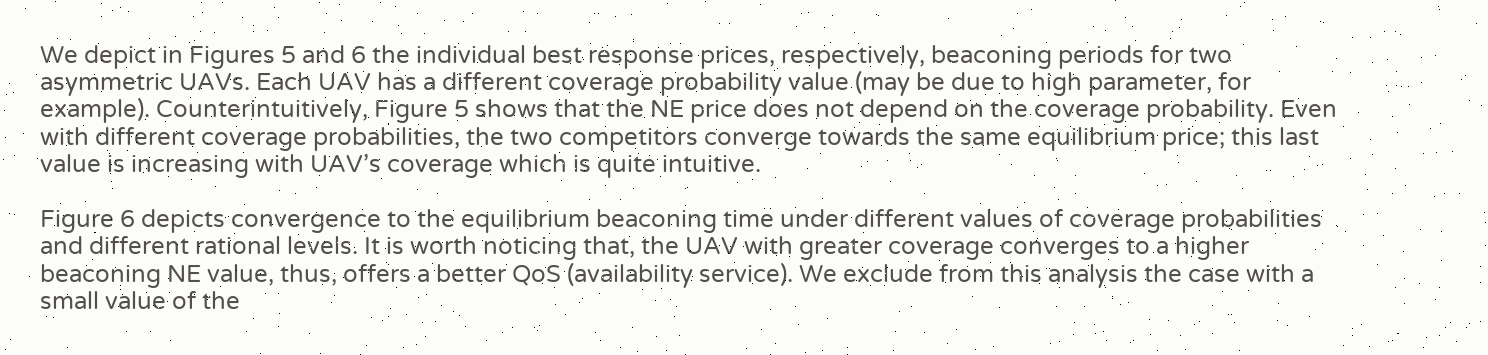We depict in Figures 5 and 6 the individual best response prices, respectively, beaconing periods for two asymmetric UAVs. Each UAV has a different coverage probability value (may be due to high parameter, for example). Counterintuitively, Figure 5 shows that the NE price does not depend on the coverage probability. Even with different coverage probabilities, the two competitors converge towards the same equilibrium price; this last value is increasing with UAV’s coverage which is quite intuitive.

Figure 6 depicts convergence to the equilibrium beaconing time under different values of coverage probabilities and different rational levels. It is worth noticing that, the UAV with greater coverage converges to a higher beaconing NE value, thus, offers a better QoS (availability service). We exclude from this analysis the case with a small value of the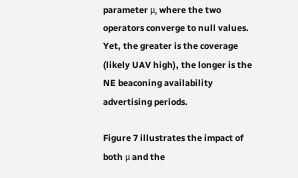parameter μ, where the two operators converge to null values. Yet, the greater is the coverage (likely UAV high), the longer is the NE beaconing availability advertising periods.

Figure 7 illustrates the impact of both μ and the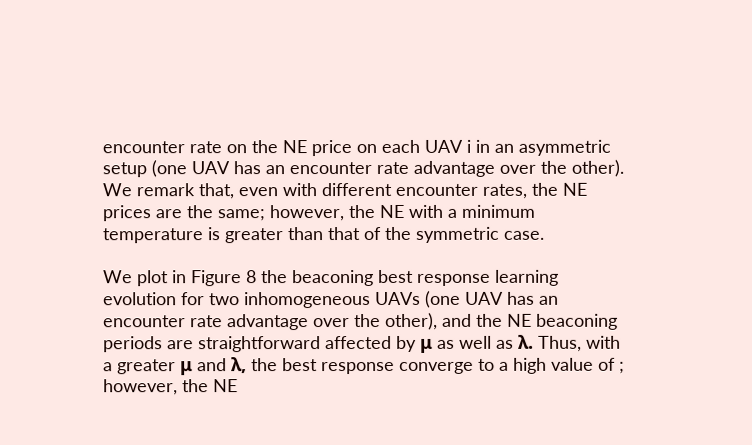encounter rate on the NE price on each UAV i in an asymmetric setup (one UAV has an encounter rate advantage over the other). We remark that, even with different encounter rates, the NE prices are the same; however, the NE with a minimum temperature is greater than that of the symmetric case.

We plot in Figure 8 the beaconing best response learning evolution for two inhomogeneous UAVs (one UAV has an encounter rate advantage over the other), and the NE beaconing periods are straightforward affected by μ as well as λ. Thus, with a greater μ and λ, the best response converge to a high value of ; however, the NE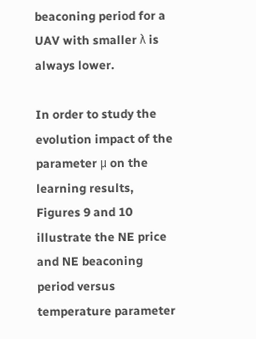beaconing period for a UAV with smaller λ is always lower.

In order to study the evolution impact of the parameter μ on the learning results, Figures 9 and 10 illustrate the NE price and NE beaconing period versus temperature parameter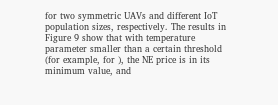for two symmetric UAVs and different IoT population sizes, respectively. The results in Figure 9 show that with temperature parameter smaller than a certain threshold (for example, for ), the NE price is in its minimum value, and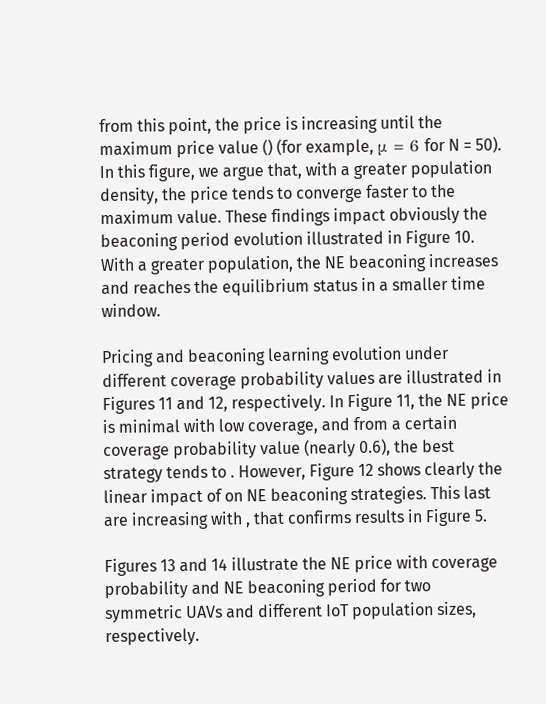from this point, the price is increasing until the maximum price value () (for example, μ = 6 for N = 50). In this figure, we argue that, with a greater population density, the price tends to converge faster to the maximum value. These findings impact obviously the beaconing period evolution illustrated in Figure 10. With a greater population, the NE beaconing increases and reaches the equilibrium status in a smaller time window.

Pricing and beaconing learning evolution under different coverage probability values are illustrated in Figures 11 and 12, respectively. In Figure 11, the NE price is minimal with low coverage, and from a certain coverage probability value (nearly 0.6), the best strategy tends to . However, Figure 12 shows clearly the linear impact of on NE beaconing strategies. This last are increasing with , that confirms results in Figure 5.

Figures 13 and 14 illustrate the NE price with coverage probability and NE beaconing period for two symmetric UAVs and different IoT population sizes, respectively.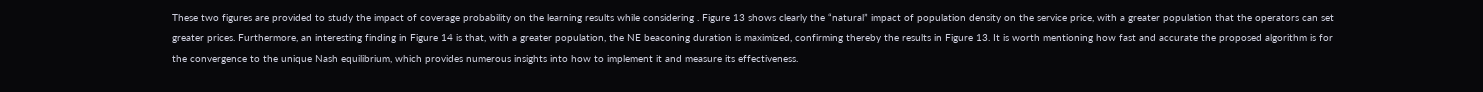These two figures are provided to study the impact of coverage probability on the learning results while considering . Figure 13 shows clearly the “natural” impact of population density on the service price, with a greater population that the operators can set greater prices. Furthermore, an interesting finding in Figure 14 is that, with a greater population, the NE beaconing duration is maximized, confirming thereby the results in Figure 13. It is worth mentioning how fast and accurate the proposed algorithm is for the convergence to the unique Nash equilibrium, which provides numerous insights into how to implement it and measure its effectiveness.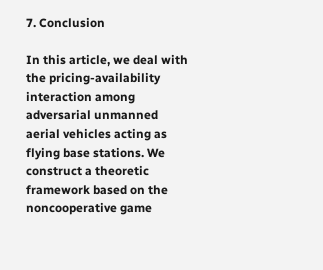7. Conclusion

In this article, we deal with the pricing-availability interaction among adversarial unmanned aerial vehicles acting as flying base stations. We construct a theoretic framework based on the noncooperative game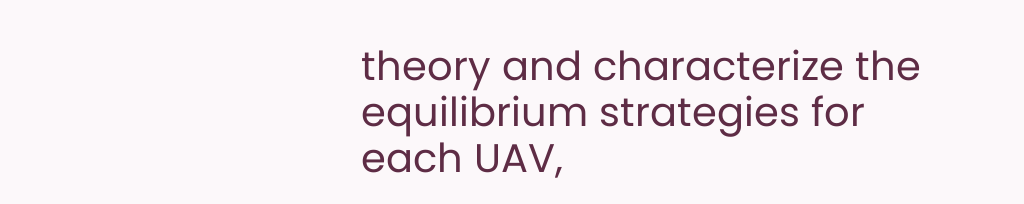theory and characterize the equilibrium strategies for each UAV,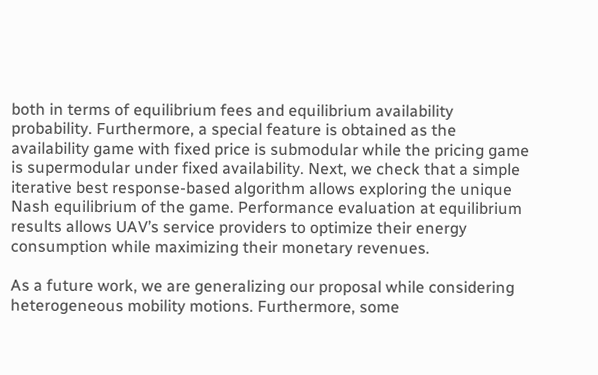both in terms of equilibrium fees and equilibrium availability probability. Furthermore, a special feature is obtained as the availability game with fixed price is submodular while the pricing game is supermodular under fixed availability. Next, we check that a simple iterative best response-based algorithm allows exploring the unique Nash equilibrium of the game. Performance evaluation at equilibrium results allows UAV’s service providers to optimize their energy consumption while maximizing their monetary revenues.

As a future work, we are generalizing our proposal while considering heterogeneous mobility motions. Furthermore, some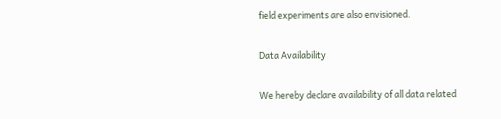field experiments are also envisioned.

Data Availability

We hereby declare availability of all data related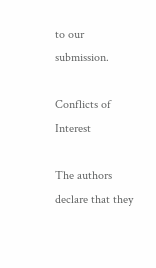to our submission.

Conflicts of Interest

The authors declare that they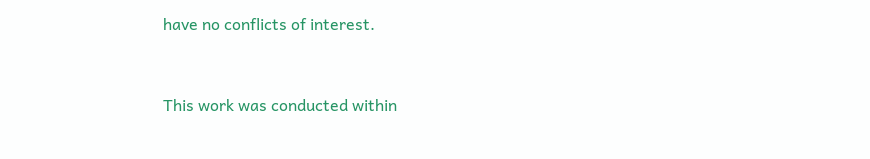have no conflicts of interest.


This work was conducted within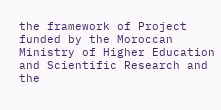the framework of Project funded by the Moroccan Ministry of Higher Education and Scientific Research and the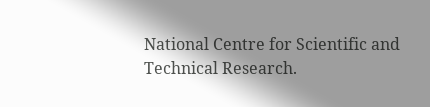National Centre for Scientific and Technical Research.